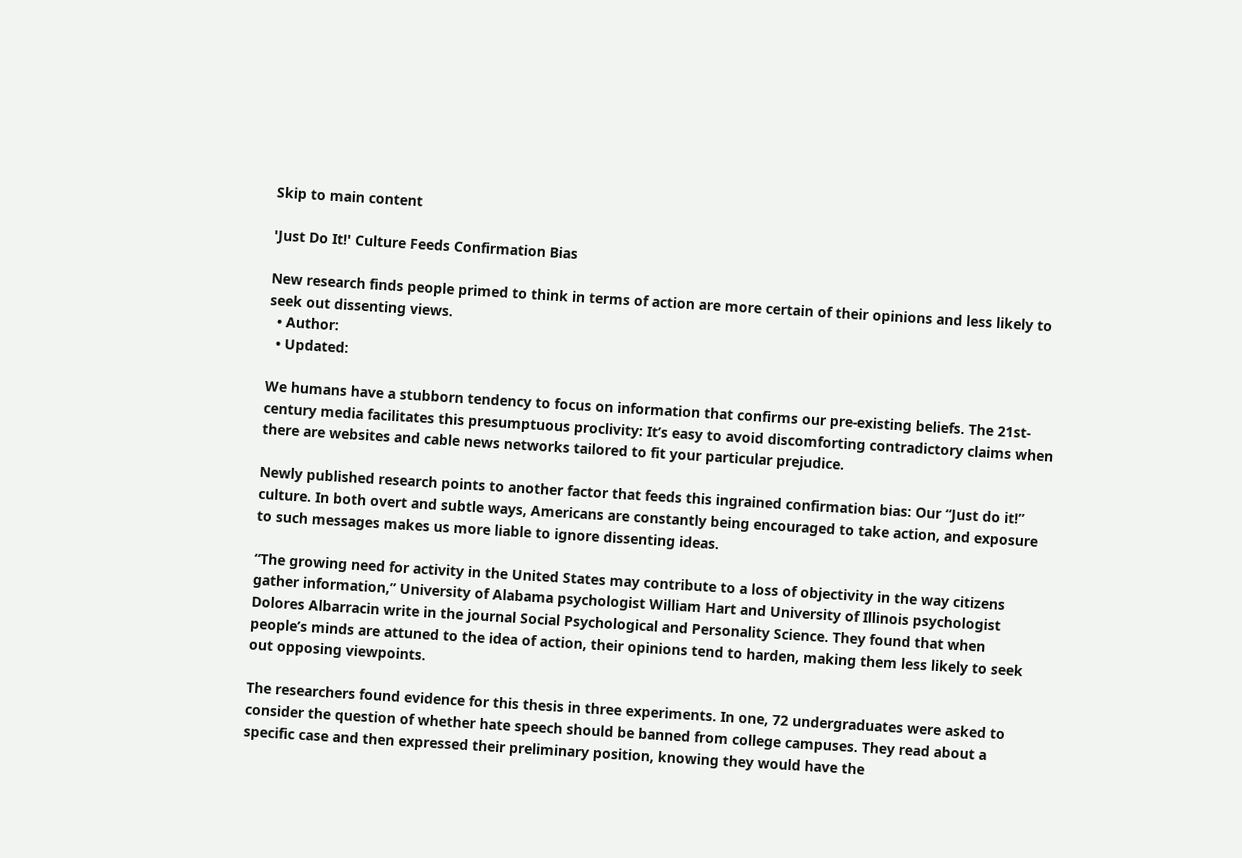Skip to main content

'Just Do It!' Culture Feeds Confirmation Bias

New research finds people primed to think in terms of action are more certain of their opinions and less likely to seek out dissenting views.
  • Author:
  • Updated:

We humans have a stubborn tendency to focus on information that confirms our pre-existing beliefs. The 21st-century media facilitates this presumptuous proclivity: It’s easy to avoid discomforting contradictory claims when there are websites and cable news networks tailored to fit your particular prejudice.

Newly published research points to another factor that feeds this ingrained confirmation bias: Our “Just do it!” culture. In both overt and subtle ways, Americans are constantly being encouraged to take action, and exposure to such messages makes us more liable to ignore dissenting ideas.

“The growing need for activity in the United States may contribute to a loss of objectivity in the way citizens gather information,” University of Alabama psychologist William Hart and University of Illinois psychologist Dolores Albarracin write in the journal Social Psychological and Personality Science. They found that when people’s minds are attuned to the idea of action, their opinions tend to harden, making them less likely to seek out opposing viewpoints.

The researchers found evidence for this thesis in three experiments. In one, 72 undergraduates were asked to consider the question of whether hate speech should be banned from college campuses. They read about a specific case and then expressed their preliminary position, knowing they would have the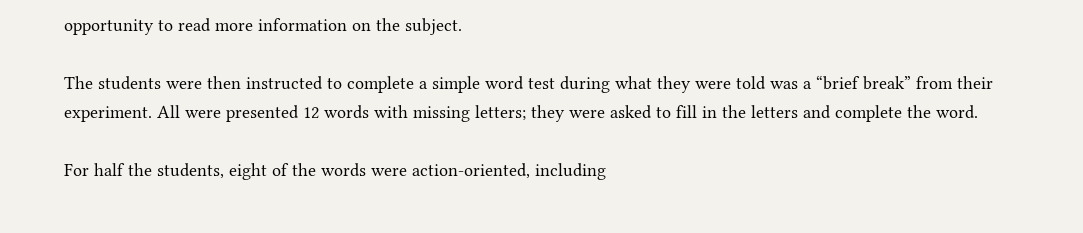opportunity to read more information on the subject.

The students were then instructed to complete a simple word test during what they were told was a “brief break” from their experiment. All were presented 12 words with missing letters; they were asked to fill in the letters and complete the word.

For half the students, eight of the words were action-oriented, including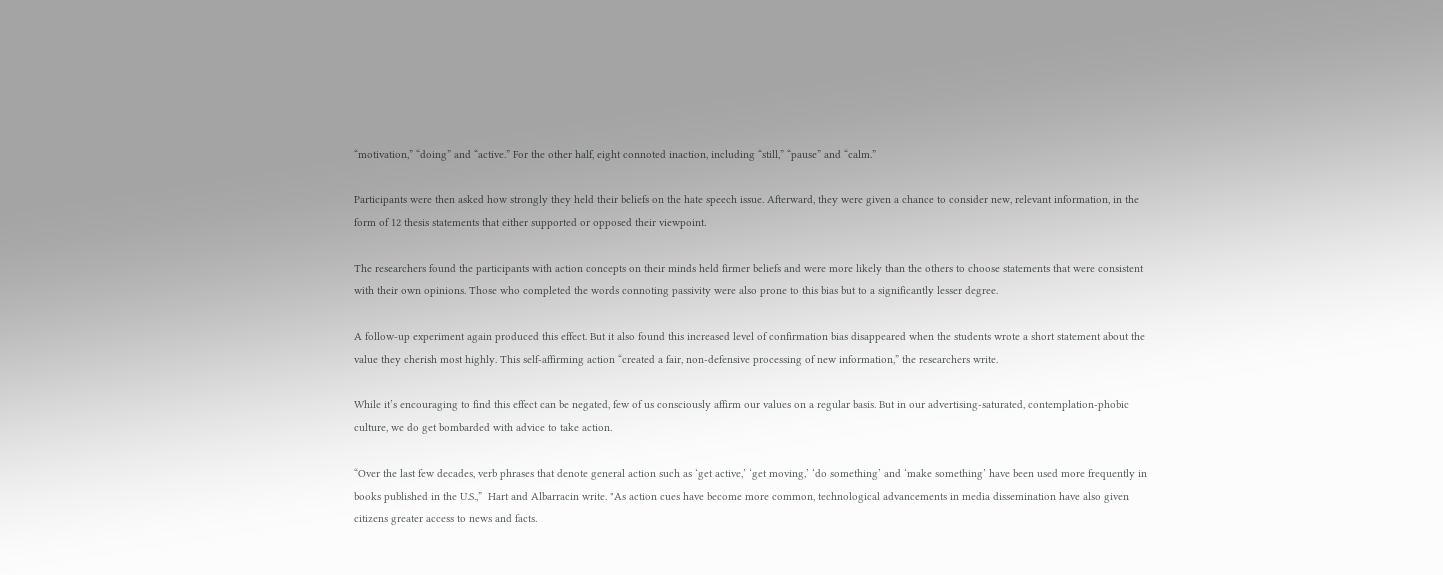“motivation,” “doing” and “active.” For the other half, eight connoted inaction, including “still,” “pause” and “calm.”

Participants were then asked how strongly they held their beliefs on the hate speech issue. Afterward, they were given a chance to consider new, relevant information, in the form of 12 thesis statements that either supported or opposed their viewpoint.

The researchers found the participants with action concepts on their minds held firmer beliefs and were more likely than the others to choose statements that were consistent with their own opinions. Those who completed the words connoting passivity were also prone to this bias but to a significantly lesser degree.

A follow-up experiment again produced this effect. But it also found this increased level of confirmation bias disappeared when the students wrote a short statement about the value they cherish most highly. This self-affirming action “created a fair, non-defensive processing of new information,” the researchers write.

While it’s encouraging to find this effect can be negated, few of us consciously affirm our values on a regular basis. But in our advertising-saturated, contemplation-phobic culture, we do get bombarded with advice to take action.

“Over the last few decades, verb phrases that denote general action such as ‘get active,’ ‘get moving,’ ‘do something’ and ‘make something’ have been used more frequently in books published in the U.S.,”  Hart and Albarracin write. "As action cues have become more common, technological advancements in media dissemination have also given citizens greater access to news and facts.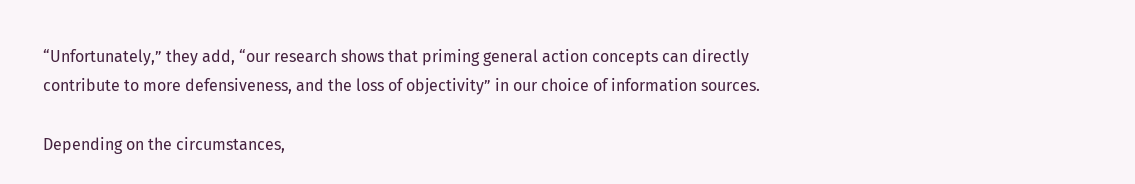“Unfortunately,” they add, “our research shows that priming general action concepts can directly contribute to more defensiveness, and the loss of objectivity” in our choice of information sources.

Depending on the circumstances,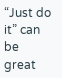“Just do it” can be great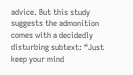advice. But this study suggests the admonition comes with a decidedly disturbing subtext: “Just keep your mind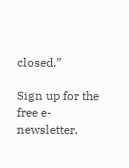closed.”

Sign up for the free e-newsletter.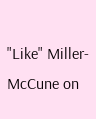"Like" Miller-McCune on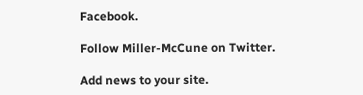Facebook.

Follow Miller-McCune on Twitter.

Add news to your site.